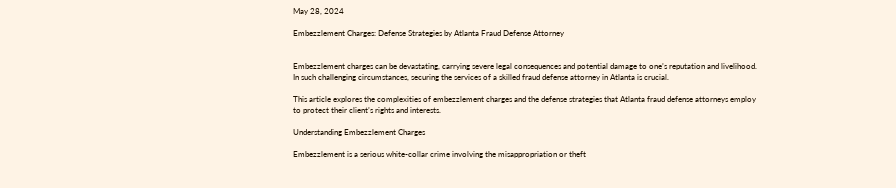May 28, 2024

Embezzlement Charges: Defense Strategies by Atlanta Fraud Defense Attorney


Embezzlement charges can be devastating, carrying severe legal consequences and potential damage to one’s reputation and livelihood. In such challenging circumstances, securing the services of a skilled fraud defense attorney in Atlanta is crucial.

This article explores the complexities of embezzlement charges and the defense strategies that Atlanta fraud defense attorneys employ to protect their client’s rights and interests.

Understanding Embezzlement Charges

Embezzlement is a serious white-collar crime involving the misappropriation or theft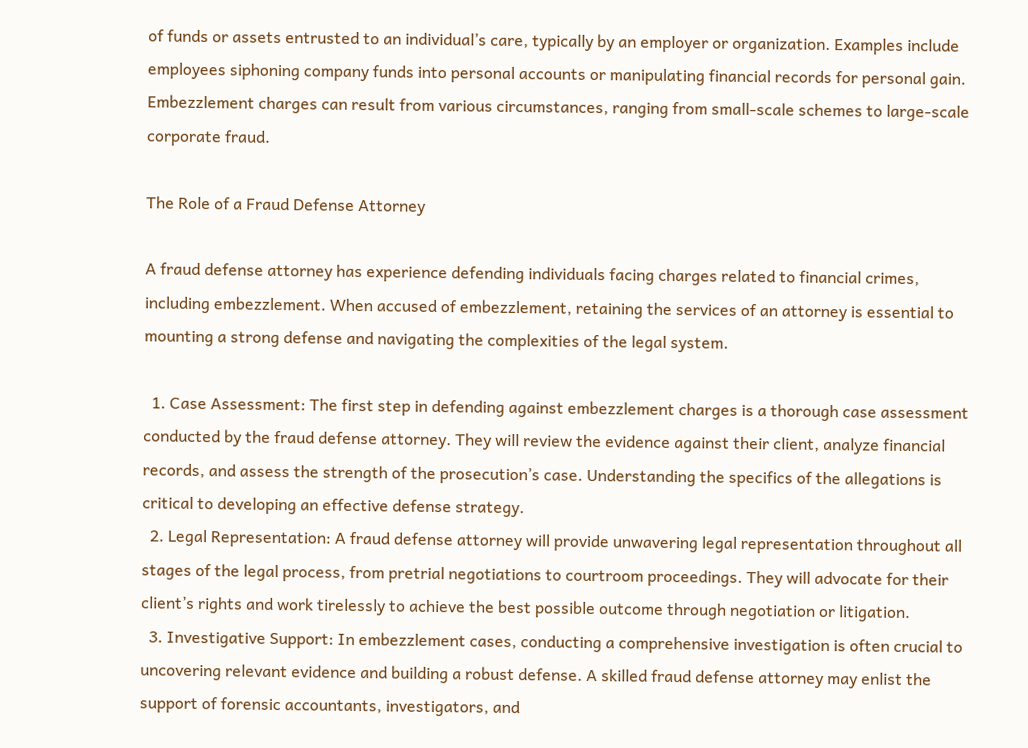of funds or assets entrusted to an individual’s care, typically by an employer or organization. Examples include employees siphoning company funds into personal accounts or manipulating financial records for personal gain. Embezzlement charges can result from various circumstances, ranging from small-scale schemes to large-scale corporate fraud.

The Role of a Fraud Defense Attorney

A fraud defense attorney has experience defending individuals facing charges related to financial crimes, including embezzlement. When accused of embezzlement, retaining the services of an attorney is essential to mounting a strong defense and navigating the complexities of the legal system.

  1. Case Assessment: The first step in defending against embezzlement charges is a thorough case assessment conducted by the fraud defense attorney. They will review the evidence against their client, analyze financial records, and assess the strength of the prosecution’s case. Understanding the specifics of the allegations is critical to developing an effective defense strategy.
  2. Legal Representation: A fraud defense attorney will provide unwavering legal representation throughout all stages of the legal process, from pretrial negotiations to courtroom proceedings. They will advocate for their client’s rights and work tirelessly to achieve the best possible outcome through negotiation or litigation.
  3. Investigative Support: In embezzlement cases, conducting a comprehensive investigation is often crucial to uncovering relevant evidence and building a robust defense. A skilled fraud defense attorney may enlist the support of forensic accountants, investigators, and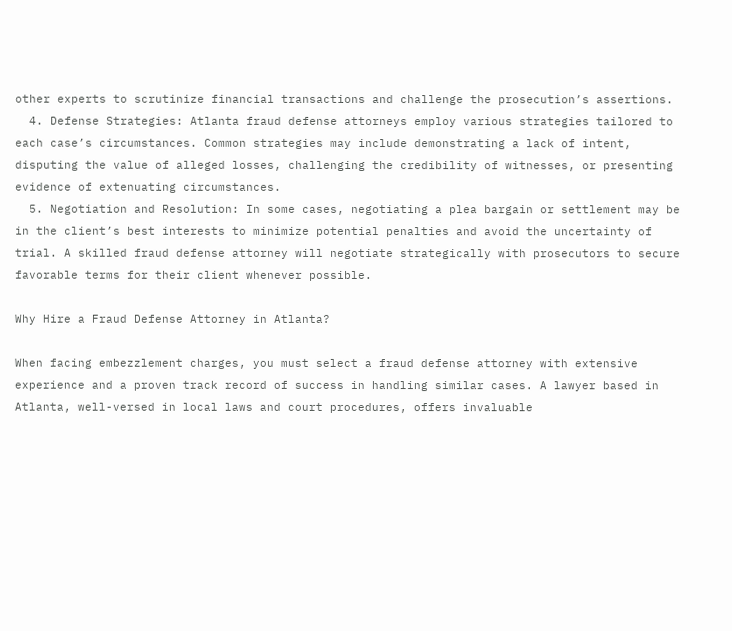other experts to scrutinize financial transactions and challenge the prosecution’s assertions.
  4. Defense Strategies: Atlanta fraud defense attorneys employ various strategies tailored to each case’s circumstances. Common strategies may include demonstrating a lack of intent, disputing the value of alleged losses, challenging the credibility of witnesses, or presenting evidence of extenuating circumstances.
  5. Negotiation and Resolution: In some cases, negotiating a plea bargain or settlement may be in the client’s best interests to minimize potential penalties and avoid the uncertainty of trial. A skilled fraud defense attorney will negotiate strategically with prosecutors to secure favorable terms for their client whenever possible.

Why Hire a Fraud Defense Attorney in Atlanta?

When facing embezzlement charges, you must select a fraud defense attorney with extensive experience and a proven track record of success in handling similar cases. A lawyer based in Atlanta, well-versed in local laws and court procedures, offers invaluable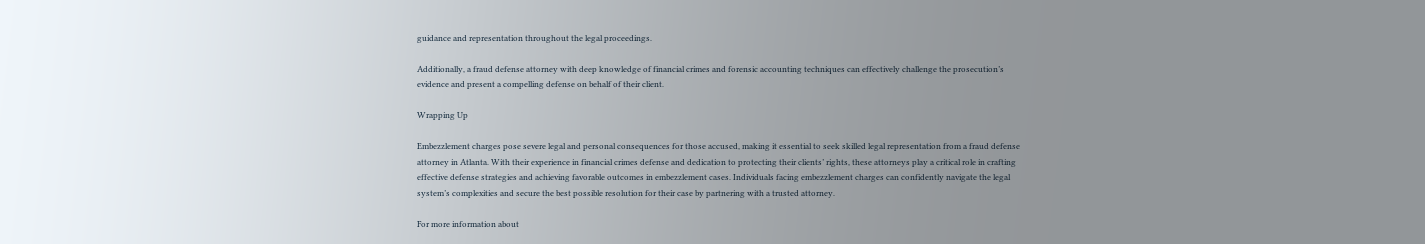guidance and representation throughout the legal proceedings.

Additionally, a fraud defense attorney with deep knowledge of financial crimes and forensic accounting techniques can effectively challenge the prosecution’s evidence and present a compelling defense on behalf of their client.

Wrapping Up

Embezzlement charges pose severe legal and personal consequences for those accused, making it essential to seek skilled legal representation from a fraud defense attorney in Atlanta. With their experience in financial crimes defense and dedication to protecting their clients’ rights, these attorneys play a critical role in crafting effective defense strategies and achieving favorable outcomes in embezzlement cases. Individuals facing embezzlement charges can confidently navigate the legal system’s complexities and secure the best possible resolution for their case by partnering with a trusted attorney.

For more information about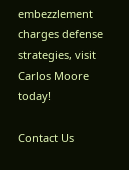embezzlement charges defense strategies, visit Carlos Moore today!

Contact Us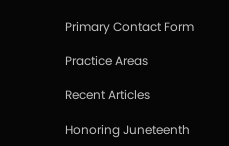Primary Contact Form

Practice Areas

Recent Articles

Honoring Juneteenth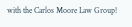with the Carlos Moore Law Group!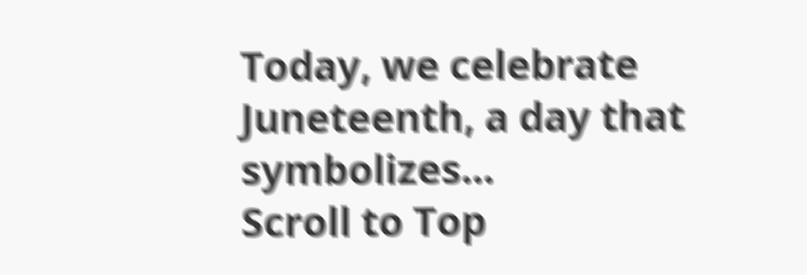Today, we celebrate Juneteenth, a day that symbolizes...
Scroll to Top